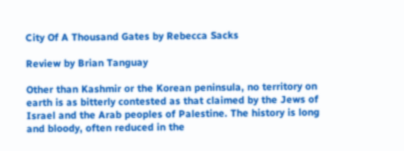City Of A Thousand Gates by Rebecca Sacks

Review by Brian Tanguay

Other than Kashmir or the Korean peninsula, no territory on earth is as bitterly contested as that claimed by the Jews of Israel and the Arab peoples of Palestine. The history is long and bloody, often reduced in the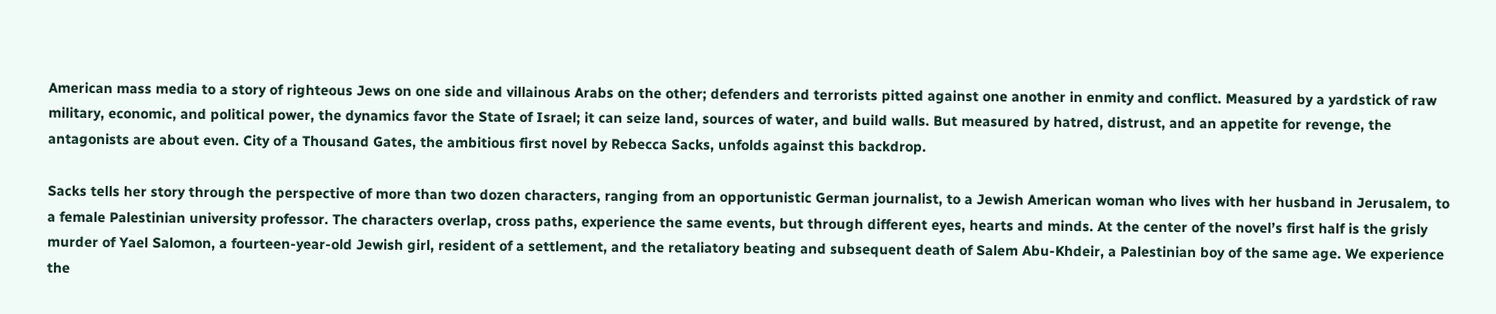American mass media to a story of righteous Jews on one side and villainous Arabs on the other; defenders and terrorists pitted against one another in enmity and conflict. Measured by a yardstick of raw military, economic, and political power, the dynamics favor the State of Israel; it can seize land, sources of water, and build walls. But measured by hatred, distrust, and an appetite for revenge, the antagonists are about even. City of a Thousand Gates, the ambitious first novel by Rebecca Sacks, unfolds against this backdrop.

Sacks tells her story through the perspective of more than two dozen characters, ranging from an opportunistic German journalist, to a Jewish American woman who lives with her husband in Jerusalem, to a female Palestinian university professor. The characters overlap, cross paths, experience the same events, but through different eyes, hearts and minds. At the center of the novel’s first half is the grisly murder of Yael Salomon, a fourteen-year-old Jewish girl, resident of a settlement, and the retaliatory beating and subsequent death of Salem Abu-Khdeir, a Palestinian boy of the same age. We experience the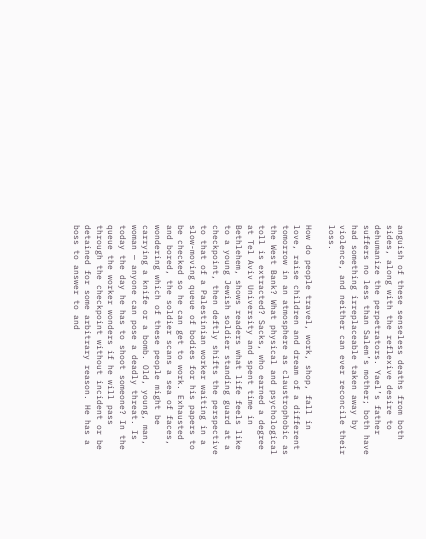anguish of these senseless deaths from both sides, along with the reflexive desire to dehumanize the perpetrators. Yael’s father suffers no less than Salem’s mother; both have had something irreplaceable taken away by violence, and neither can ever reconcile their loss.

How do people travel, work, shop, fall in love, raise children and dream of a different tomorrow in an atmosphere as claustrophobic as the West Bank? What physical and psychological toll is extracted? Sacks, who earned a degree at Tel Aviv University and spent time in Bethlehem, shows readers what life feels like to a young Jewish soldier standing guard at a checkpoint, then deftly shifts the perspective to that of a Palestinian worker waiting in a slow-moving queue of bodies for his papers to be checked so he can get to work. Exhausted and bored, the soldier scans a sea of faces, wondering which of these people might be carrying a knife or a bomb. Old, young, man, woman — anyone can pose a deadly threat. Is today the day he has to shoot someone? In the queue the worker wonders if he will pass through the checkpoint without incident or be detained for some arbitrary reason. He has a boss to answer to and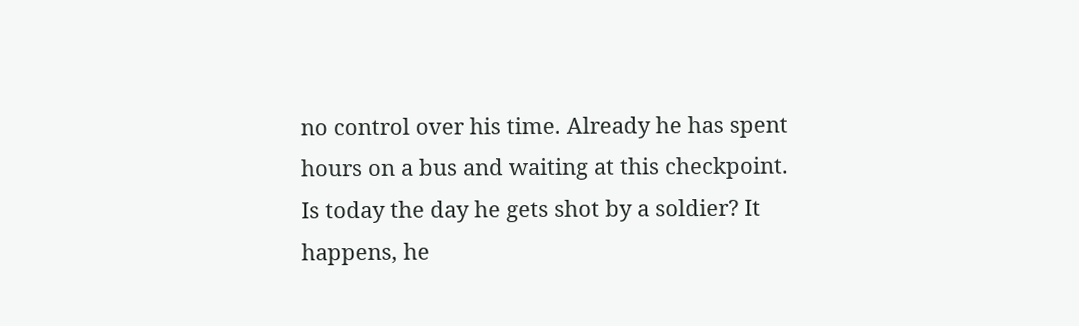no control over his time. Already he has spent hours on a bus and waiting at this checkpoint. Is today the day he gets shot by a soldier? It happens, he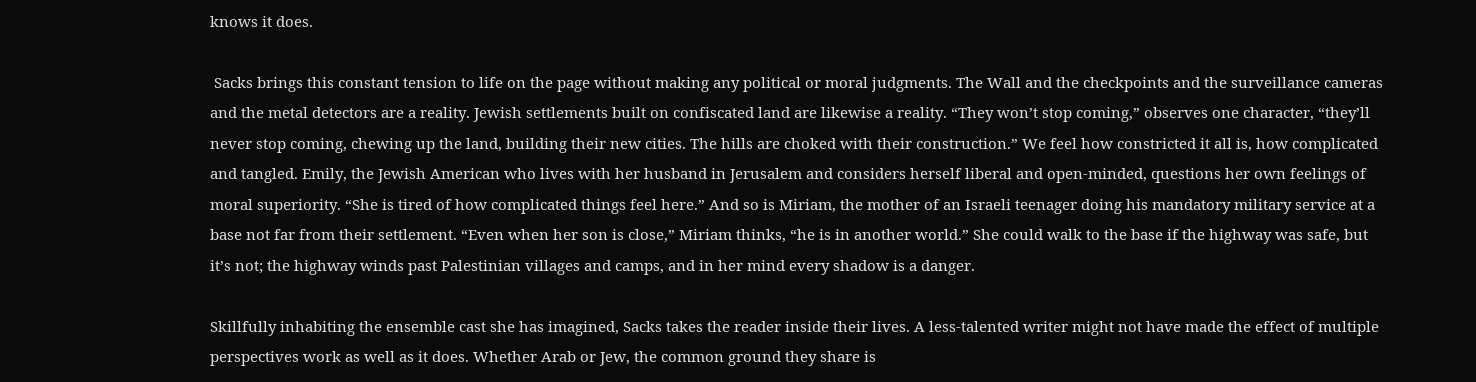knows it does.

 Sacks brings this constant tension to life on the page without making any political or moral judgments. The Wall and the checkpoints and the surveillance cameras and the metal detectors are a reality. Jewish settlements built on confiscated land are likewise a reality. “They won’t stop coming,” observes one character, “they’ll never stop coming, chewing up the land, building their new cities. The hills are choked with their construction.” We feel how constricted it all is, how complicated and tangled. Emily, the Jewish American who lives with her husband in Jerusalem and considers herself liberal and open-minded, questions her own feelings of moral superiority. “She is tired of how complicated things feel here.” And so is Miriam, the mother of an Israeli teenager doing his mandatory military service at a base not far from their settlement. “Even when her son is close,” Miriam thinks, “he is in another world.” She could walk to the base if the highway was safe, but it’s not; the highway winds past Palestinian villages and camps, and in her mind every shadow is a danger.

Skillfully inhabiting the ensemble cast she has imagined, Sacks takes the reader inside their lives. A less-talented writer might not have made the effect of multiple perspectives work as well as it does. Whether Arab or Jew, the common ground they share is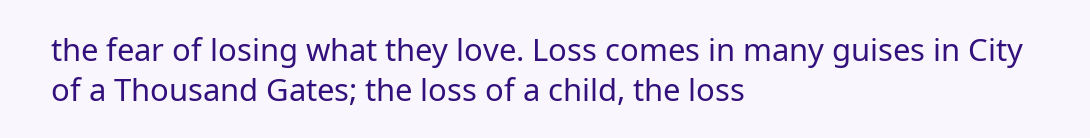the fear of losing what they love. Loss comes in many guises in City of a Thousand Gates; the loss of a child, the loss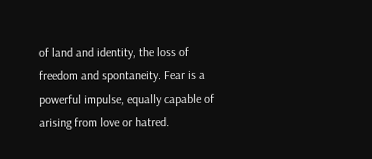of land and identity, the loss of freedom and spontaneity. Fear is a powerful impulse, equally capable of arising from love or hatred.